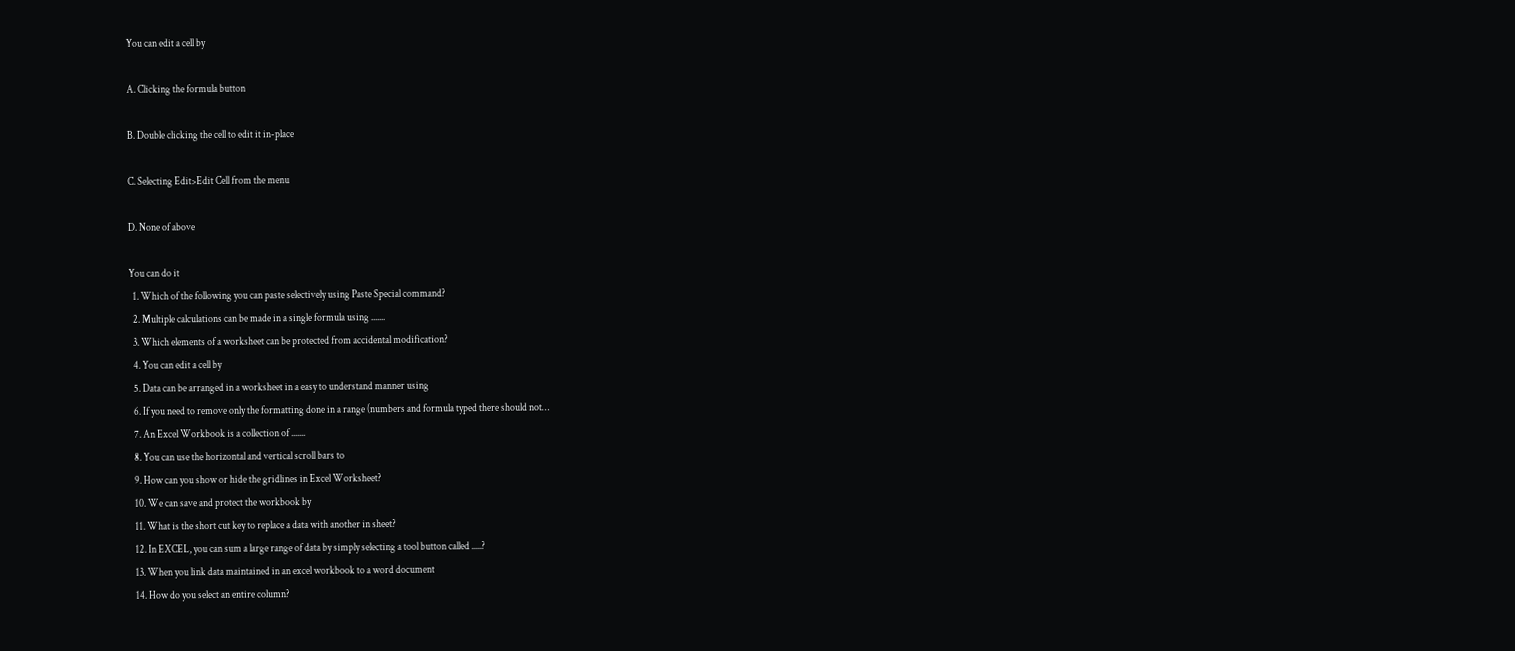You can edit a cell by

A. Clicking the formula button

B. Double clicking the cell to edit it in-place

C. Selecting Edit>Edit Cell from the menu

D. None of above

You can do it
  1. Which of the following you can paste selectively using Paste Special command?
  2. Multiple calculations can be made in a single formula using .......
  3. Which elements of a worksheet can be protected from accidental modification?
  4. You can edit a cell by
  5. Data can be arranged in a worksheet in a easy to understand manner using
  6. If you need to remove only the formatting done in a range (numbers and formula typed there should not…
  7. An Excel Workbook is a collection of .......
  8. You can use the horizontal and vertical scroll bars to
  9. How can you show or hide the gridlines in Excel Worksheet?
  10. We can save and protect the workbook by
  11. What is the short cut key to replace a data with another in sheet?
  12. In EXCEL, you can sum a large range of data by simply selecting a tool button called .....?
  13. When you link data maintained in an excel workbook to a word document
  14. How do you select an entire column?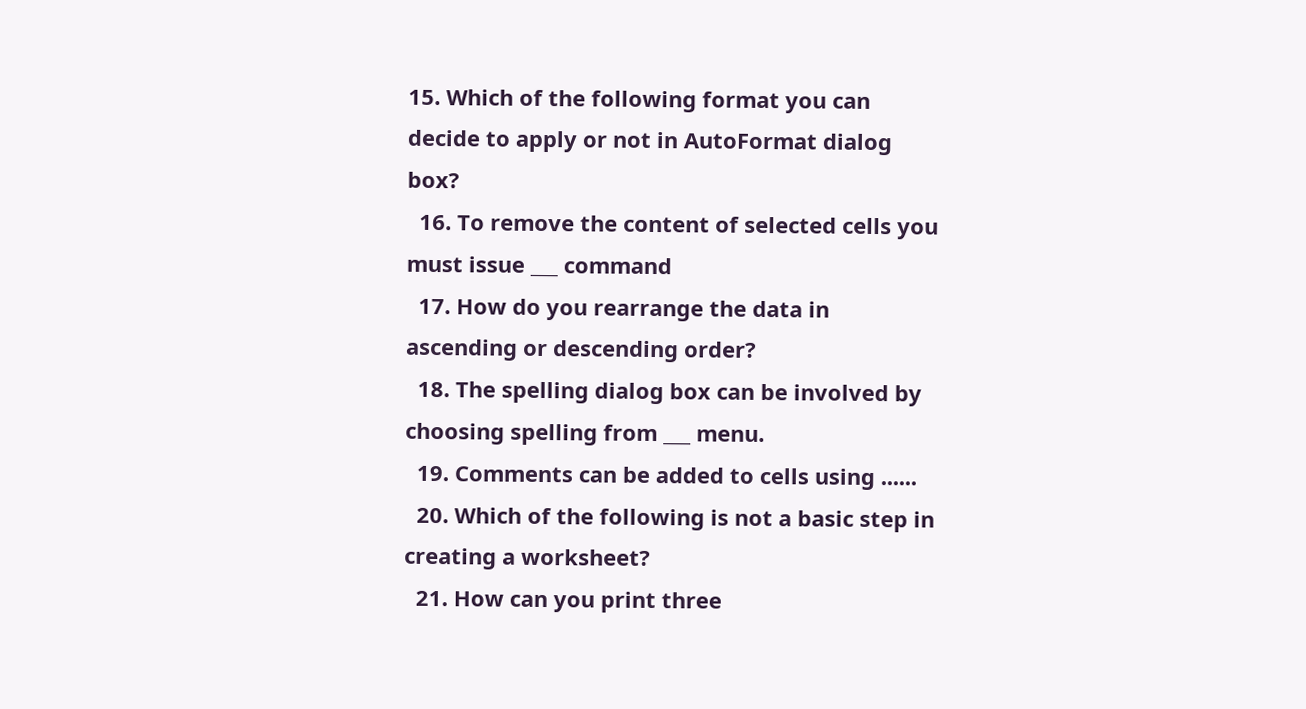15. Which of the following format you can decide to apply or not in AutoFormat dialog box?
  16. To remove the content of selected cells you must issue ___ command
  17. How do you rearrange the data in ascending or descending order?
  18. The spelling dialog box can be involved by choosing spelling from ___ menu.
  19. Comments can be added to cells using ......
  20. Which of the following is not a basic step in creating a worksheet?
  21. How can you print three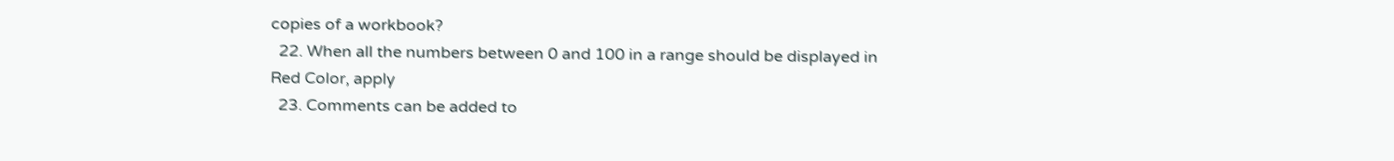copies of a workbook?
  22. When all the numbers between 0 and 100 in a range should be displayed in Red Color, apply
  23. Comments can be added to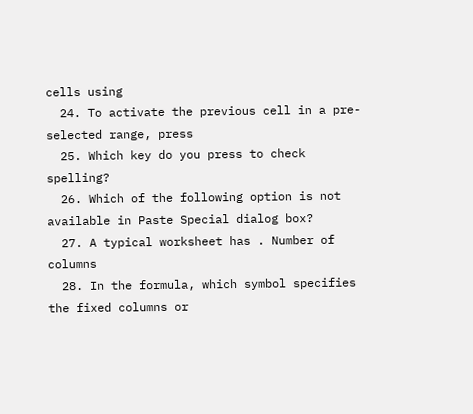cells using
  24. To activate the previous cell in a pre-selected range, press
  25. Which key do you press to check spelling?
  26. Which of the following option is not available in Paste Special dialog box?
  27. A typical worksheet has . Number of columns
  28. In the formula, which symbol specifies the fixed columns or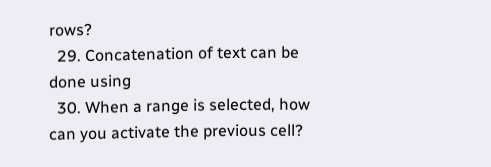rows?
  29. Concatenation of text can be done using
  30. When a range is selected, how can you activate the previous cell?